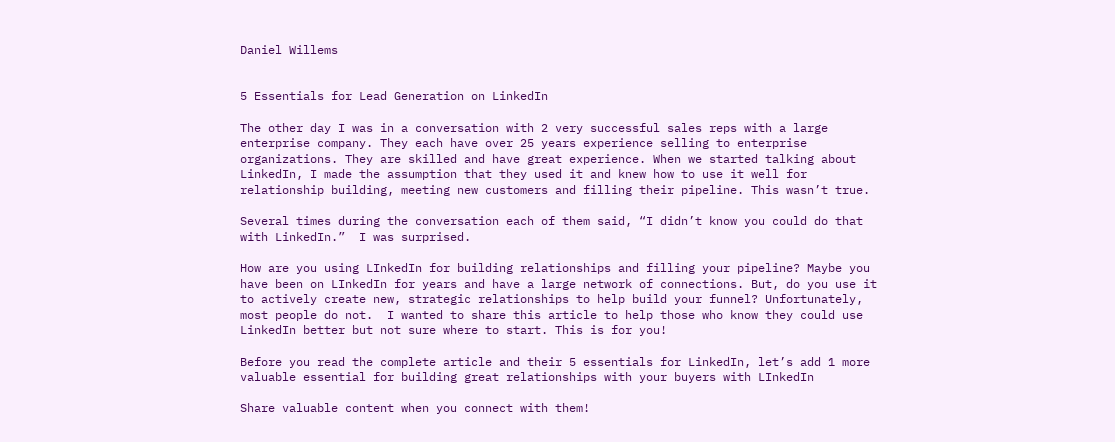Daniel Willems


5 Essentials for Lead Generation on LinkedIn

The other day I was in a conversation with 2 very successful sales reps with a large enterprise company. They each have over 25 years experience selling to enterprise organizations. They are skilled and have great experience. When we started talking about LinkedIn, I made the assumption that they used it and knew how to use it well for relationship building, meeting new customers and filling their pipeline. This wasn’t true.

Several times during the conversation each of them said, “I didn’t know you could do that with LinkedIn.”  I was surprised.

How are you using LInkedIn for building relationships and filling your pipeline? Maybe you have been on LInkedIn for years and have a large network of connections. But, do you use it to actively create new, strategic relationships to help build your funnel? Unfortunately, most people do not.  I wanted to share this article to help those who know they could use LinkedIn better but not sure where to start. This is for you!

Before you read the complete article and their 5 essentials for LinkedIn, let’s add 1 more valuable essential for building great relationships with your buyers with LInkedIn

Share valuable content when you connect with them!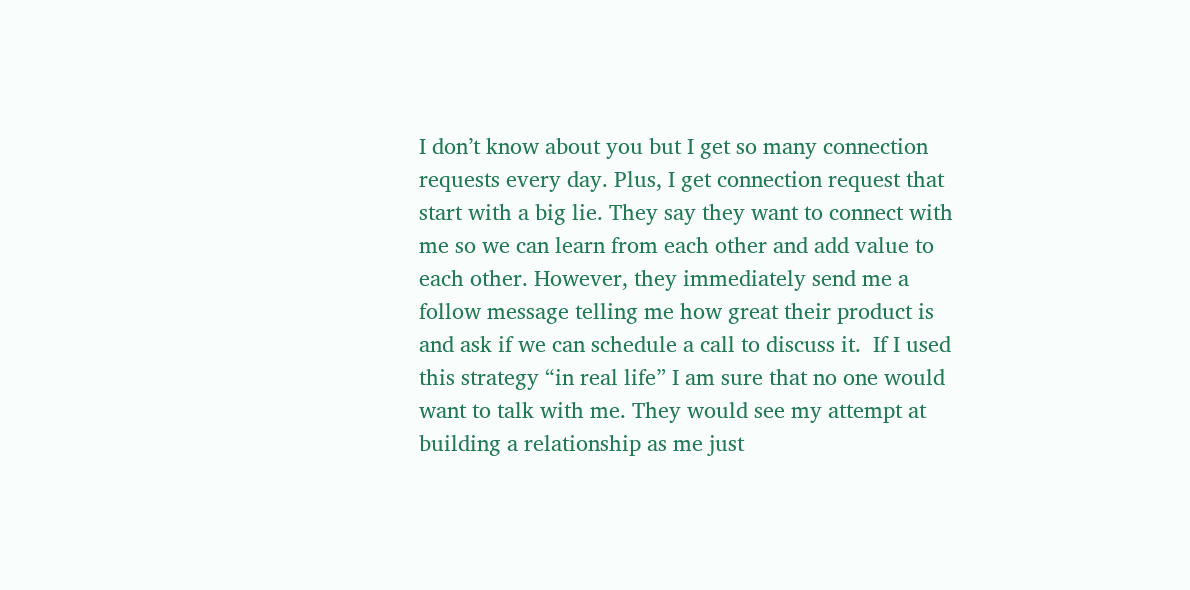I don’t know about you but I get so many connection requests every day. Plus, I get connection request that start with a big lie. They say they want to connect with me so we can learn from each other and add value to each other. However, they immediately send me a follow message telling me how great their product is and ask if we can schedule a call to discuss it.  If I used this strategy “in real life” I am sure that no one would want to talk with me. They would see my attempt at building a relationship as me just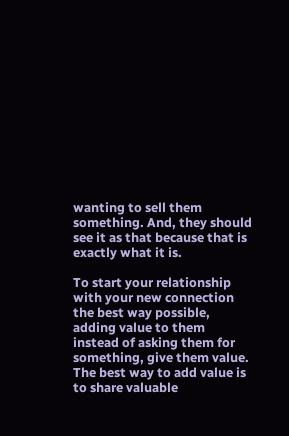wanting to sell them something. And, they should see it as that because that is exactly what it is.

To start your relationship with your new connection the best way possible, adding value to them instead of asking them for something, give them value. The best way to add value is to share valuable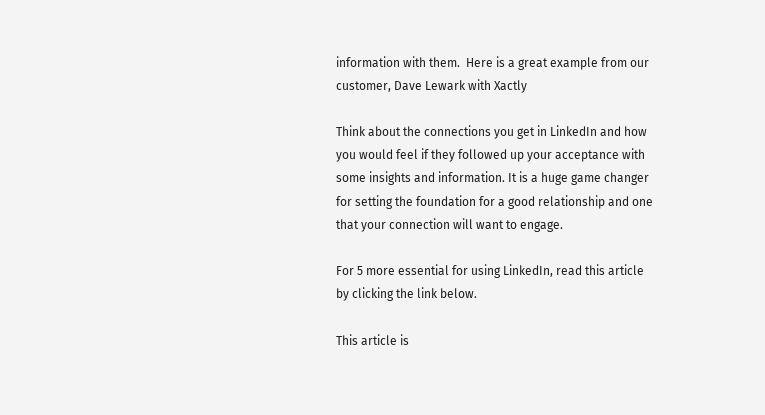information with them.  Here is a great example from our customer, Dave Lewark with Xactly

Think about the connections you get in LinkedIn and how you would feel if they followed up your acceptance with some insights and information. It is a huge game changer for setting the foundation for a good relationship and one that your connection will want to engage.

For 5 more essential for using LinkedIn, read this article by clicking the link below.

This article is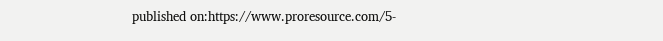published on:https://www.proresource.com/5-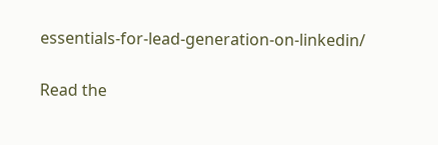essentials-for-lead-generation-on-linkedin/

Read the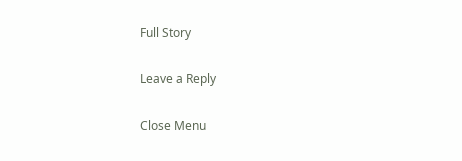Full Story

Leave a Reply

Close Menu